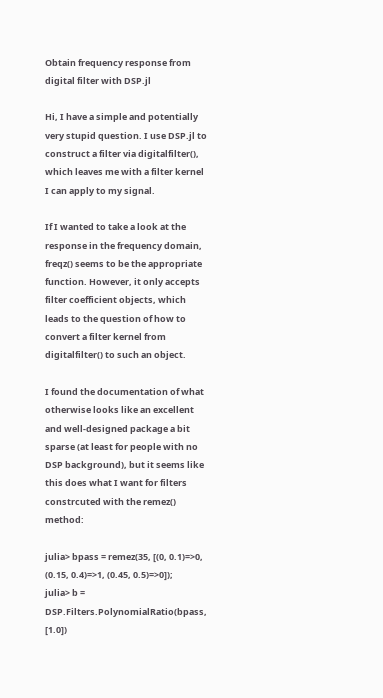Obtain frequency response from digital filter with DSP.jl

Hi, I have a simple and potentially very stupid question. I use DSP.jl to construct a filter via digitalfilter(), which leaves me with a filter kernel I can apply to my signal.

If I wanted to take a look at the response in the frequency domain, freqz() seems to be the appropriate function. However, it only accepts filter coefficient objects, which leads to the question of how to convert a filter kernel from digitalfilter() to such an object.

I found the documentation of what otherwise looks like an excellent and well-designed package a bit sparse (at least for people with no DSP background), but it seems like this does what I want for filters constrcuted with the remez() method:

julia> bpass = remez(35, [(0, 0.1)=>0, (0.15, 0.4)=>1, (0.45, 0.5)=>0]);
julia> b = DSP.Filters.PolynomialRatio(bpass, [1.0])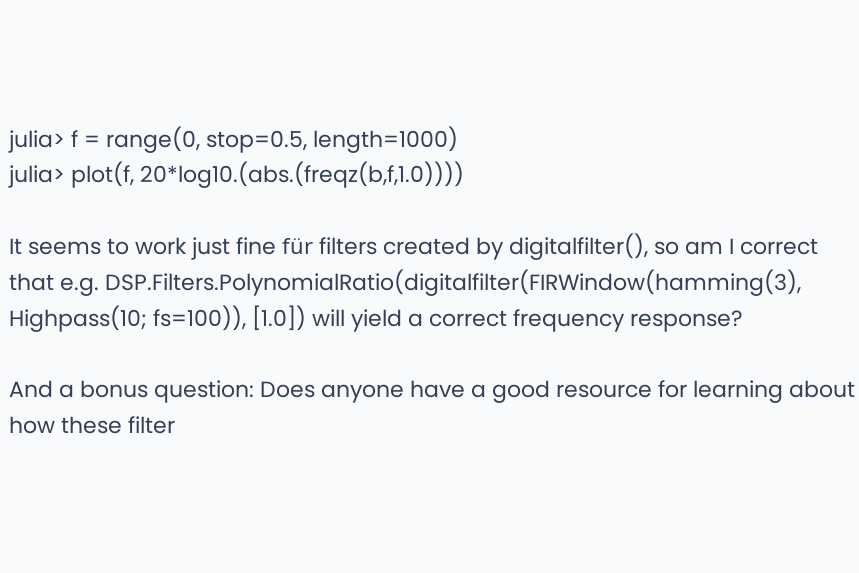julia> f = range(0, stop=0.5, length=1000)
julia> plot(f, 20*log10.(abs.(freqz(b,f,1.0))))

It seems to work just fine für filters created by digitalfilter(), so am I correct that e.g. DSP.Filters.PolynomialRatio(digitalfilter(FIRWindow(hamming(3), Highpass(10; fs=100)), [1.0]) will yield a correct frequency response?

And a bonus question: Does anyone have a good resource for learning about how these filter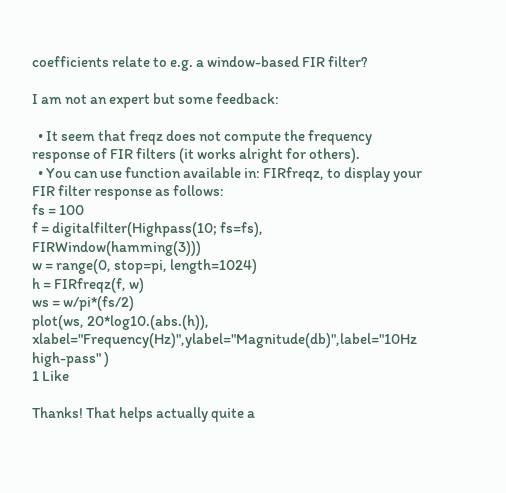coefficients relate to e.g. a window-based FIR filter?

I am not an expert but some feedback:

  • It seem that freqz does not compute the frequency response of FIR filters (it works alright for others).
  • You can use function available in: FIRfreqz, to display your FIR filter response as follows:
fs = 100
f = digitalfilter(Highpass(10; fs=fs), FIRWindow(hamming(3)))
w = range(0, stop=pi, length=1024)
h = FIRfreqz(f, w)
ws = w/pi*(fs/2)
plot(ws, 20*log10.(abs.(h)), xlabel="Frequency(Hz)",ylabel="Magnitude(db)",label="10Hz high-pass" )
1 Like

Thanks! That helps actually quite a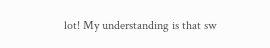lot! My understanding is that sw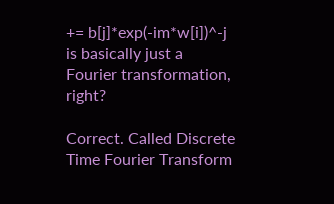+= b[j]*exp(-im*w[i])^-j is basically just a Fourier transformation, right?

Correct. Called Discrete Time Fourier Transform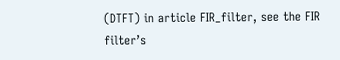(DTFT) in article FIR_filter, see the FIR filter’s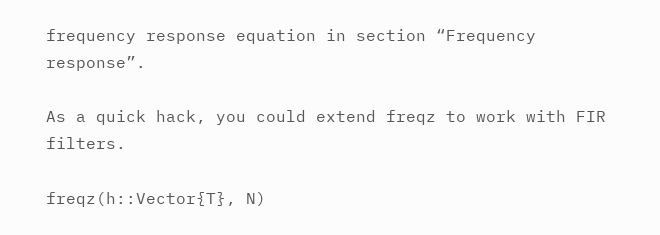frequency response equation in section “Frequency response”.

As a quick hack, you could extend freqz to work with FIR filters.

freqz(h::Vector{T}, N)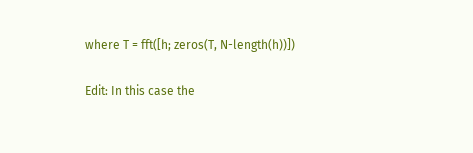where T = fft([h; zeros(T, N-length(h))])

Edit: In this case the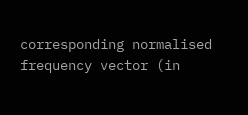corresponding normalised frequency vector (in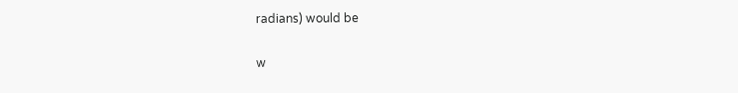radians) would be

w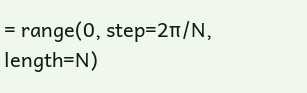= range(0, step=2π/N, length=N)